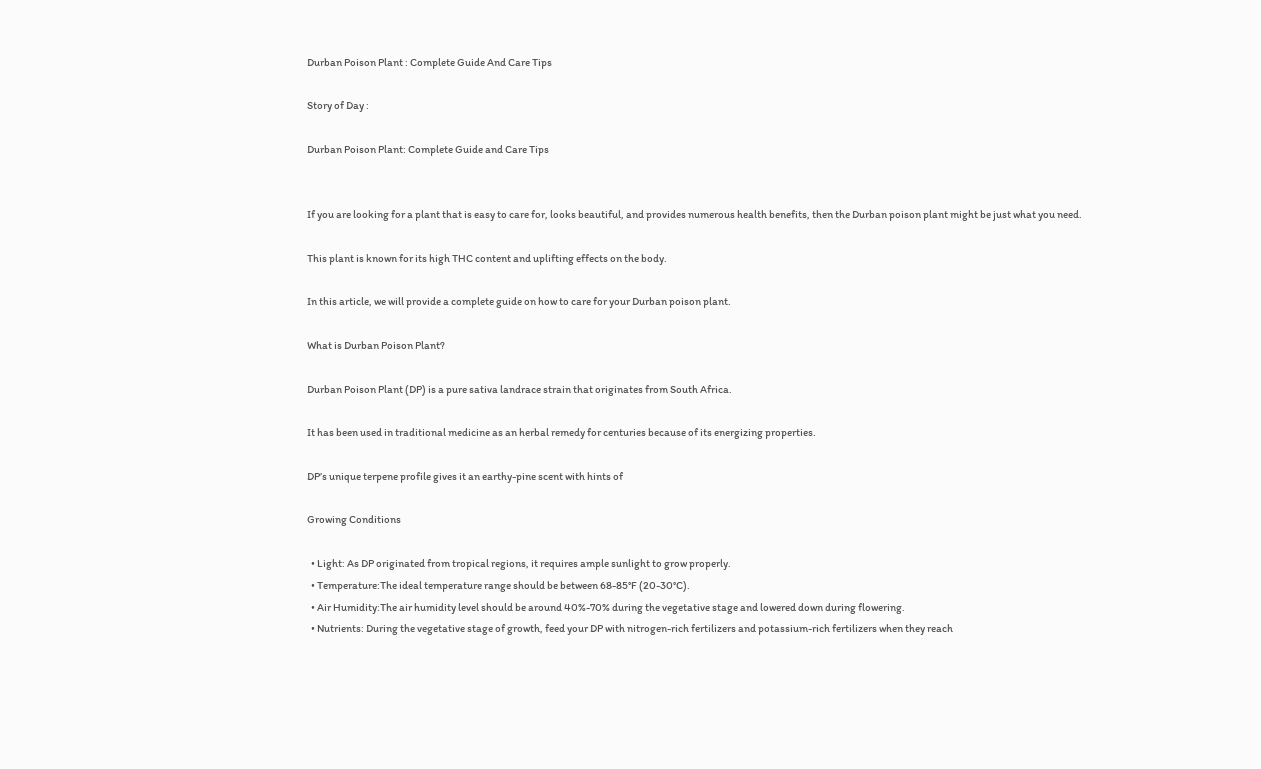Durban Poison Plant : Complete Guide And Care Tips

Story of Day :

Durban Poison Plant: Complete Guide and Care Tips


If you are looking for a plant that is easy to care for, looks beautiful, and provides numerous health benefits, then the Durban poison plant might be just what you need.

This plant is known for its high THC content and uplifting effects on the body.

In this article, we will provide a complete guide on how to care for your Durban poison plant.

What is Durban Poison Plant?

Durban Poison Plant (DP) is a pure sativa landrace strain that originates from South Africa.

It has been used in traditional medicine as an herbal remedy for centuries because of its energizing properties.

DP’s unique terpene profile gives it an earthy-pine scent with hints of

Growing Conditions

  • Light: As DP originated from tropical regions, it requires ample sunlight to grow properly.
  • Temperature:The ideal temperature range should be between 68-85°F (20-30°C).
  • Air Humidity:The air humidity level should be around 40%-70% during the vegetative stage and lowered down during flowering.
  • Nutrients: During the vegetative stage of growth, feed your DP with nitrogen-rich fertilizers and potassium-rich fertilizers when they reach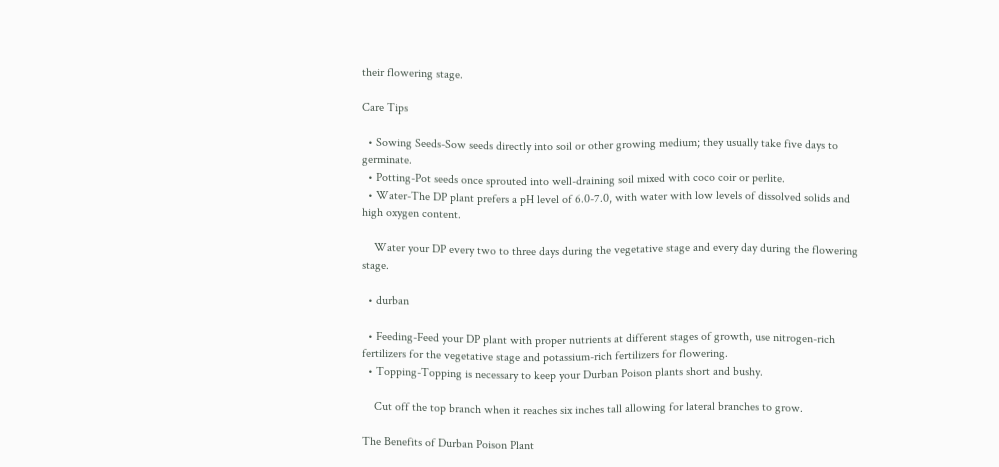their flowering stage.

Care Tips

  • Sowing Seeds-Sow seeds directly into soil or other growing medium; they usually take five days to germinate.
  • Potting-Pot seeds once sprouted into well-draining soil mixed with coco coir or perlite.
  • Water-The DP plant prefers a pH level of 6.0-7.0, with water with low levels of dissolved solids and high oxygen content.

    Water your DP every two to three days during the vegetative stage and every day during the flowering stage.

  • durban

  • Feeding-Feed your DP plant with proper nutrients at different stages of growth, use nitrogen-rich fertilizers for the vegetative stage and potassium-rich fertilizers for flowering.
  • Topping-Topping is necessary to keep your Durban Poison plants short and bushy.

    Cut off the top branch when it reaches six inches tall allowing for lateral branches to grow.

The Benefits of Durban Poison Plant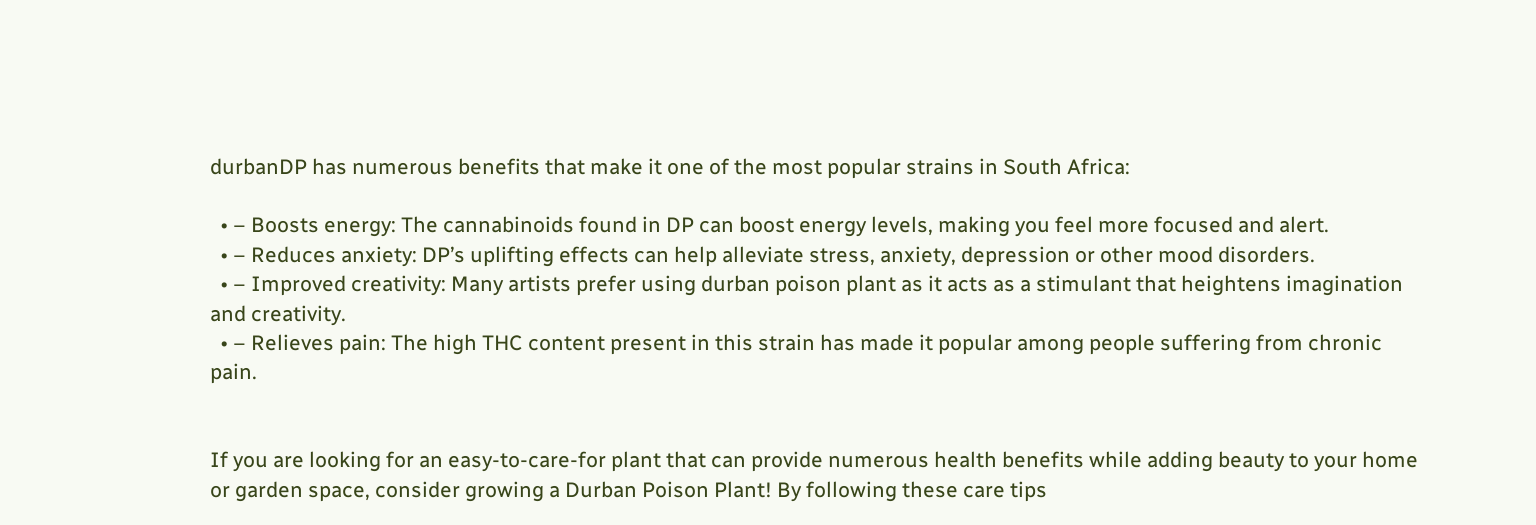durbanDP has numerous benefits that make it one of the most popular strains in South Africa:

  • – Boosts energy: The cannabinoids found in DP can boost energy levels, making you feel more focused and alert.
  • – Reduces anxiety: DP’s uplifting effects can help alleviate stress, anxiety, depression or other mood disorders.
  • – Improved creativity: Many artists prefer using durban poison plant as it acts as a stimulant that heightens imagination and creativity.
  • – Relieves pain: The high THC content present in this strain has made it popular among people suffering from chronic pain.


If you are looking for an easy-to-care-for plant that can provide numerous health benefits while adding beauty to your home or garden space, consider growing a Durban Poison Plant! By following these care tips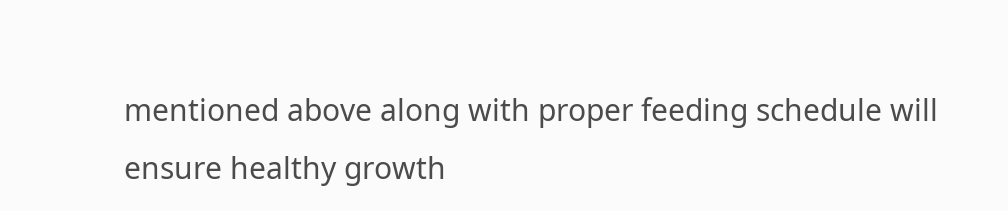mentioned above along with proper feeding schedule will ensure healthy growth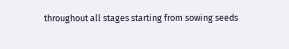throughout all stages starting from sowing seeds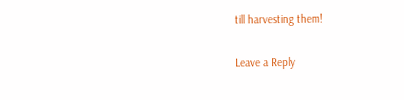till harvesting them!

Leave a Reply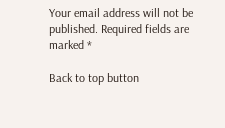Your email address will not be published. Required fields are marked *

Back to top button